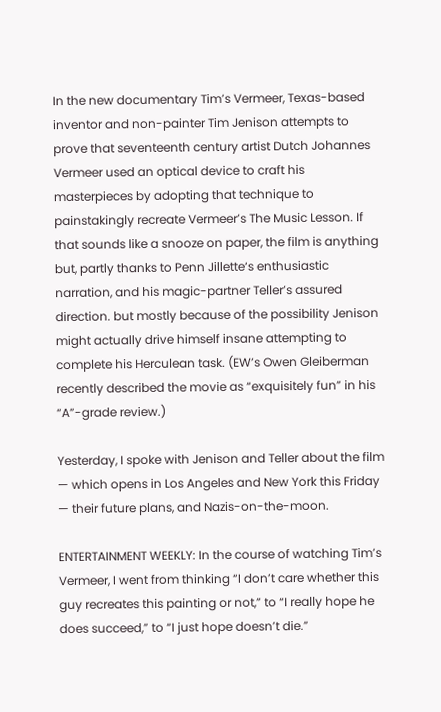In the new documentary Tim’s Vermeer, Texas-based inventor and non-painter Tim Jenison attempts to prove that seventeenth century artist Dutch Johannes Vermeer used an optical device to craft his masterpieces by adopting that technique to painstakingly recreate Vermeer’s The Music Lesson. If that sounds like a snooze on paper, the film is anything but, partly thanks to Penn Jillette‘s enthusiastic narration, and his magic-partner Teller’s assured direction. but mostly because of the possibility Jenison might actually drive himself insane attempting to complete his Herculean task. (EW’s Owen Gleiberman recently described the movie as “exquisitely fun” in his “A”-grade review.)

Yesterday, I spoke with Jenison and Teller about the film — which opens in Los Angeles and New York this Friday — their future plans, and Nazis-on-the-moon.

ENTERTAINMENT WEEKLY: In the course of watching Tim’s Vermeer, I went from thinking “I don’t care whether this guy recreates this painting or not,” to “I really hope he does succeed,” to “I just hope doesn’t die.”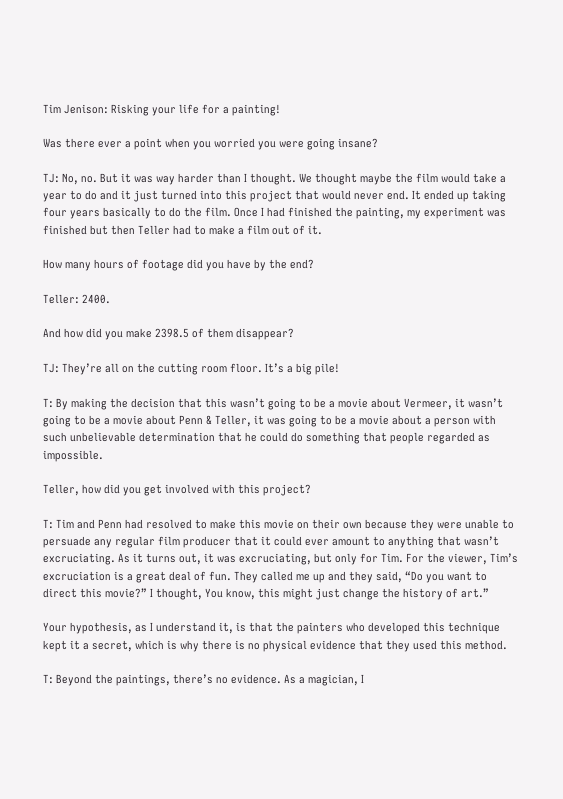Tim Jenison: Risking your life for a painting!

Was there ever a point when you worried you were going insane?

TJ: No, no. But it was way harder than I thought. We thought maybe the film would take a year to do and it just turned into this project that would never end. It ended up taking four years basically to do the film. Once I had finished the painting, my experiment was finished but then Teller had to make a film out of it.

How many hours of footage did you have by the end?

Teller: 2400.

And how did you make 2398.5 of them disappear?

TJ: They’re all on the cutting room floor. It’s a big pile!

T: By making the decision that this wasn’t going to be a movie about Vermeer, it wasn’t going to be a movie about Penn & Teller, it was going to be a movie about a person with such unbelievable determination that he could do something that people regarded as impossible.

Teller, how did you get involved with this project?

T: Tim and Penn had resolved to make this movie on their own because they were unable to persuade any regular film producer that it could ever amount to anything that wasn’t excruciating. As it turns out, it was excruciating, but only for Tim. For the viewer, Tim’s excruciation is a great deal of fun. They called me up and they said, “Do you want to direct this movie?” I thought, You know, this might just change the history of art.”

Your hypothesis, as I understand it, is that the painters who developed this technique kept it a secret, which is why there is no physical evidence that they used this method.

T: Beyond the paintings, there’s no evidence. As a magician, I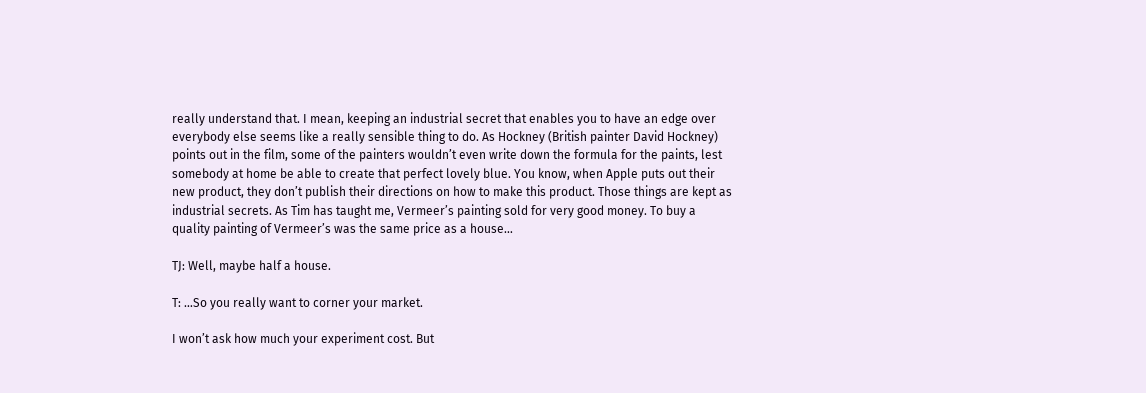really understand that. I mean, keeping an industrial secret that enables you to have an edge over everybody else seems like a really sensible thing to do. As Hockney (British painter David Hockney) points out in the film, some of the painters wouldn’t even write down the formula for the paints, lest somebody at home be able to create that perfect lovely blue. You know, when Apple puts out their new product, they don’t publish their directions on how to make this product. Those things are kept as industrial secrets. As Tim has taught me, Vermeer’s painting sold for very good money. To buy a quality painting of Vermeer’s was the same price as a house…

TJ: Well, maybe half a house.

T: …So you really want to corner your market.

I won’t ask how much your experiment cost. But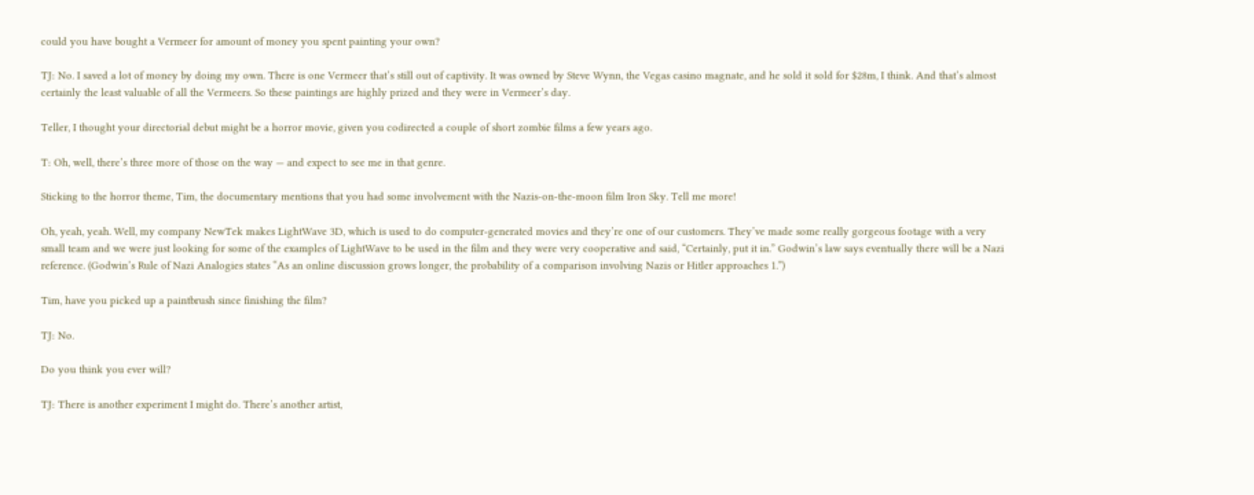could you have bought a Vermeer for amount of money you spent painting your own?

TJ: No. I saved a lot of money by doing my own. There is one Vermeer that’s still out of captivity. It was owned by Steve Wynn, the Vegas casino magnate, and he sold it sold for $28m, I think. And that’s almost certainly the least valuable of all the Vermeers. So these paintings are highly prized and they were in Vermeer’s day.

Teller, I thought your directorial debut might be a horror movie, given you codirected a couple of short zombie films a few years ago.

T: Oh, well, there’s three more of those on the way — and expect to see me in that genre.

Sticking to the horror theme, Tim, the documentary mentions that you had some involvement with the Nazis-on-the-moon film Iron Sky. Tell me more!

Oh, yeah, yeah. Well, my company NewTek makes LightWave 3D, which is used to do computer-generated movies and they’re one of our customers. They’ve made some really gorgeous footage with a very small team and we were just looking for some of the examples of LightWave to be used in the film and they were very cooperative and said, “Certainly, put it in.” Godwin’s law says eventually there will be a Nazi reference. (Godwin’s Rule of Nazi Analogies states “As an online discussion grows longer, the probability of a comparison involving Nazis or Hitler approaches 1.”)

Tim, have you picked up a paintbrush since finishing the film?

TJ: No.

Do you think you ever will?

TJ: There is another experiment I might do. There’s another artist,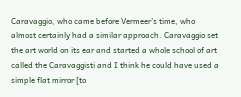Caravaggio, who came before Vermeer’s time, who almost certainly had a similar approach. Caravaggio set the art world on its ear and started a whole school of art called the Caravaggisti and I think he could have used a simple flat mirror [to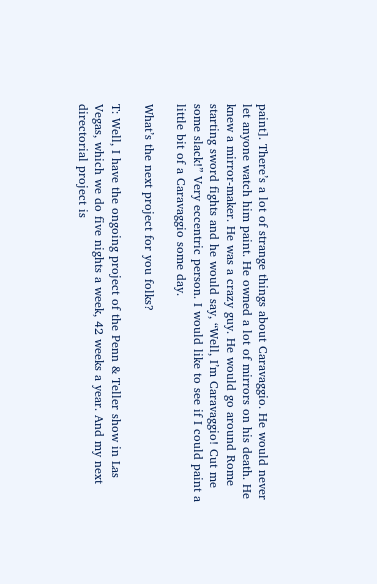paint]. There’s a lot of strange things about Caravaggio. He would never let anyone watch him paint. He owned a lot of mirrors on his death. He knew a mirror-maker. He was a crazy guy. He would go around Rome starting sword fights and he would say, “Well, I’m Caravaggio! Cut me some slack!” Very eccentric person. I would like to see if I could paint a little bit of a Caravaggio some day.

What’s the next project for you folks?

T: Well, I have the ongoing project of the Penn & Teller show in Las Vegas, which we do five nights a week, 42 weeks a year. And my next directorial project is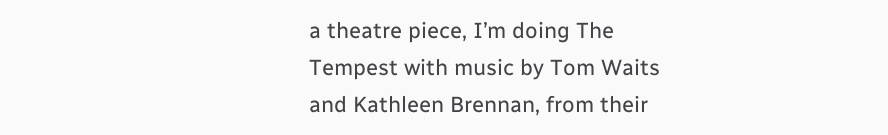a theatre piece, I’m doing The Tempest with music by Tom Waits and Kathleen Brennan, from their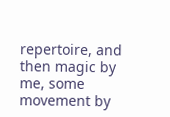repertoire, and then magic by me, some movement by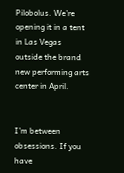Pilobolus. We’re opening it in a tent in Las Vegas outside the brand new performing arts center in April.


I’m between obsessions. If you have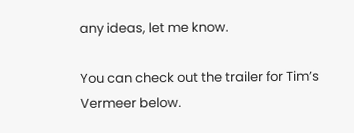any ideas, let me know.

You can check out the trailer for Tim’s Vermeer below.